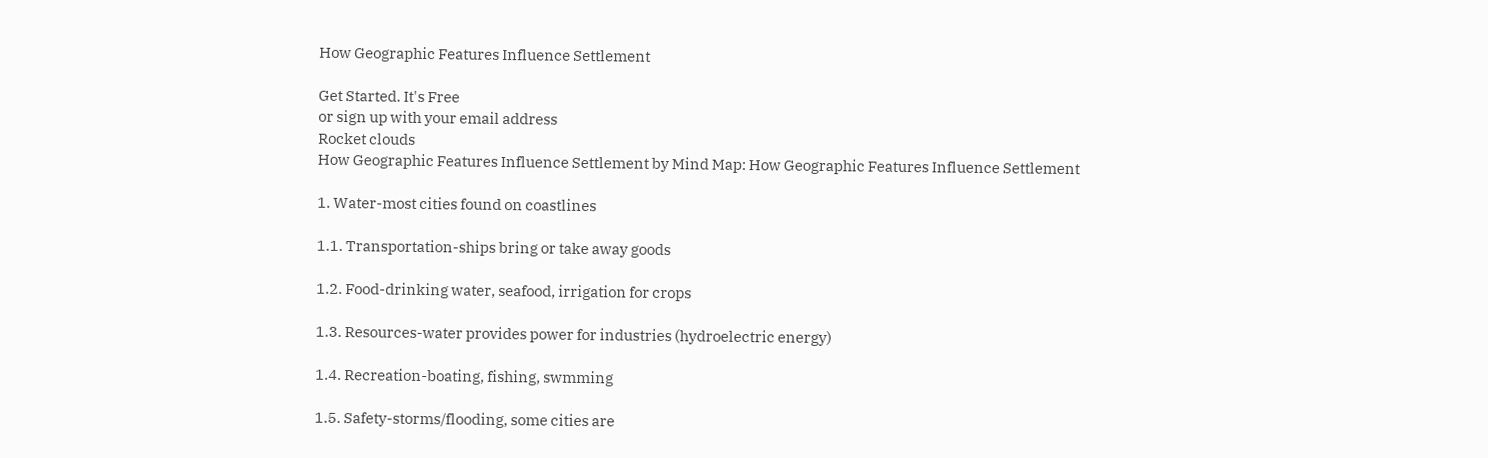How Geographic Features Influence Settlement

Get Started. It's Free
or sign up with your email address
Rocket clouds
How Geographic Features Influence Settlement by Mind Map: How Geographic Features Influence Settlement

1. Water-most cities found on coastlines

1.1. Transportation-ships bring or take away goods

1.2. Food-drinking water, seafood, irrigation for crops

1.3. Resources-water provides power for industries (hydroelectric energy)

1.4. Recreation-boating, fishing, swmming

1.5. Safety-storms/flooding, some cities are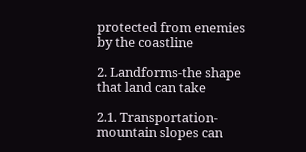protected from enemies by the coastline

2. Landforms-the shape that land can take

2.1. Transportation-mountain slopes can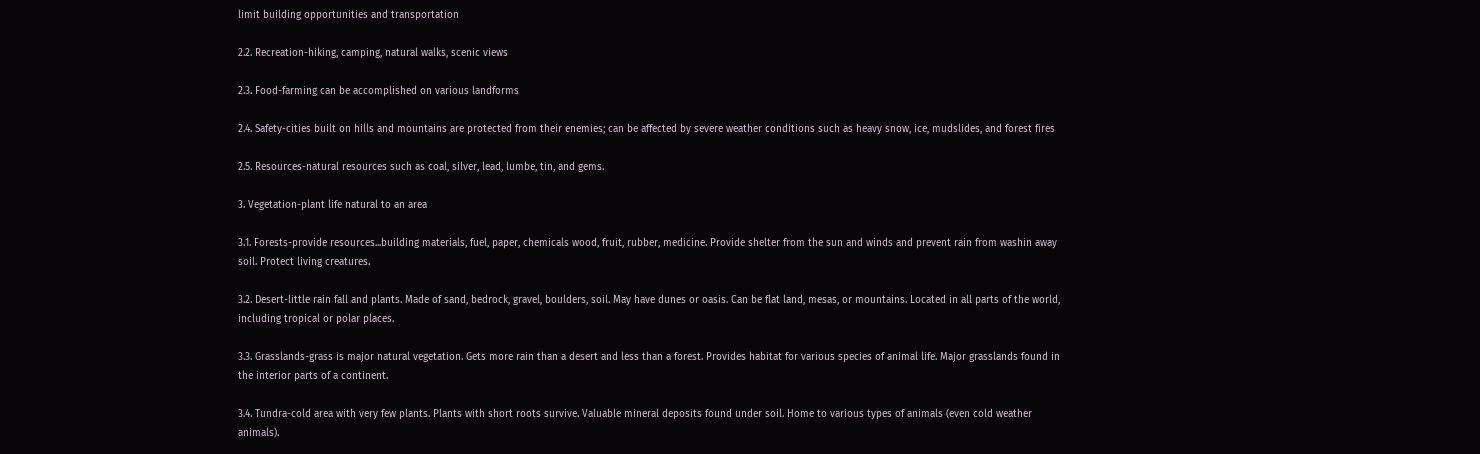limit building opportunities and transportation

2.2. Recreation-hiking, camping, natural walks, scenic views

2.3. Food-farming can be accomplished on various landforms

2.4. Safety-cities built on hills and mountains are protected from their enemies; can be affected by severe weather conditions such as heavy snow, ice, mudslides, and forest fires

2.5. Resources-natural resources such as coal, silver, lead, lumbe, tin, and gems.

3. Vegetation-plant life natural to an area

3.1. Forests-provide resources...building materials, fuel, paper, chemicals wood, fruit, rubber, medicine. Provide shelter from the sun and winds and prevent rain from washin away soil. Protect living creatures.

3.2. Desert-little rain fall and plants. Made of sand, bedrock, gravel, boulders, soil. May have dunes or oasis. Can be flat land, mesas, or mountains. Located in all parts of the world, including tropical or polar places.

3.3. Grasslands-grass is major natural vegetation. Gets more rain than a desert and less than a forest. Provides habitat for various species of animal life. Major grasslands found in the interior parts of a continent.

3.4. Tundra-cold area with very few plants. Plants with short roots survive. Valuable mineral deposits found under soil. Home to various types of animals (even cold weather animals).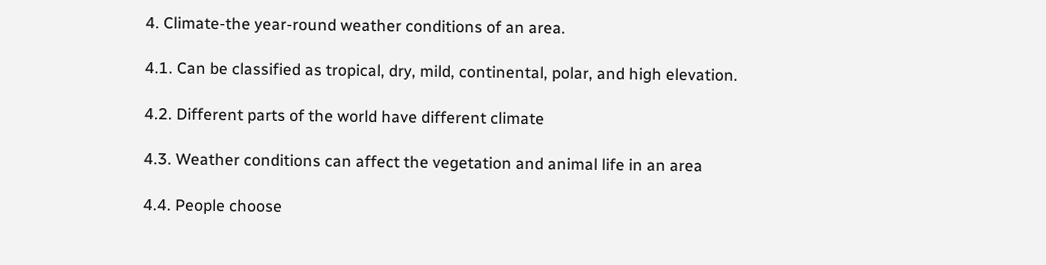4. Climate-the year-round weather conditions of an area.

4.1. Can be classified as tropical, dry, mild, continental, polar, and high elevation.

4.2. Different parts of the world have different climate

4.3. Weather conditions can affect the vegetation and animal life in an area

4.4. People choose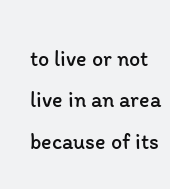to live or not live in an area because of its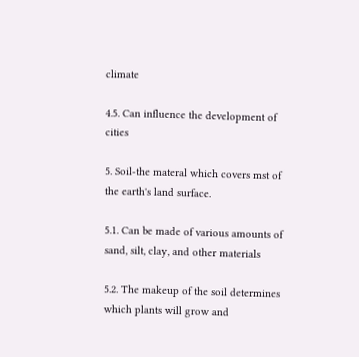climate

4.5. Can influence the development of cities

5. Soil-the materal which covers mst of the earth's land surface.

5.1. Can be made of various amounts of sand, silt, clay, and other materials

5.2. The makeup of the soil determines which plants will grow and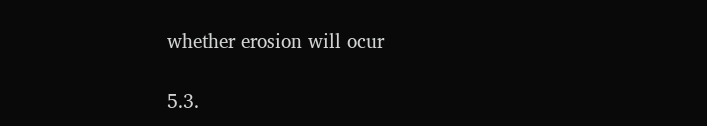whether erosion will ocur

5.3.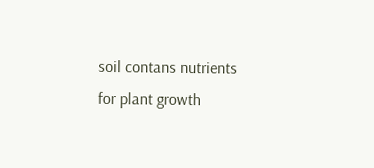soil contans nutrients for plant growth